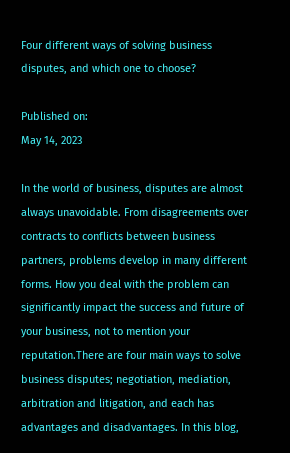Four different ways of solving business disputes, and which one to choose?

Published on:
May 14, 2023

In the world of business, disputes are almost always unavoidable. From disagreements over contracts to conflicts between business partners, problems develop in many different forms. How you deal with the problem can significantly impact the success and future of your business, not to mention your reputation.There are four main ways to solve business disputes; negotiation, mediation, arbitration and litigation, and each has advantages and disadvantages. In this blog,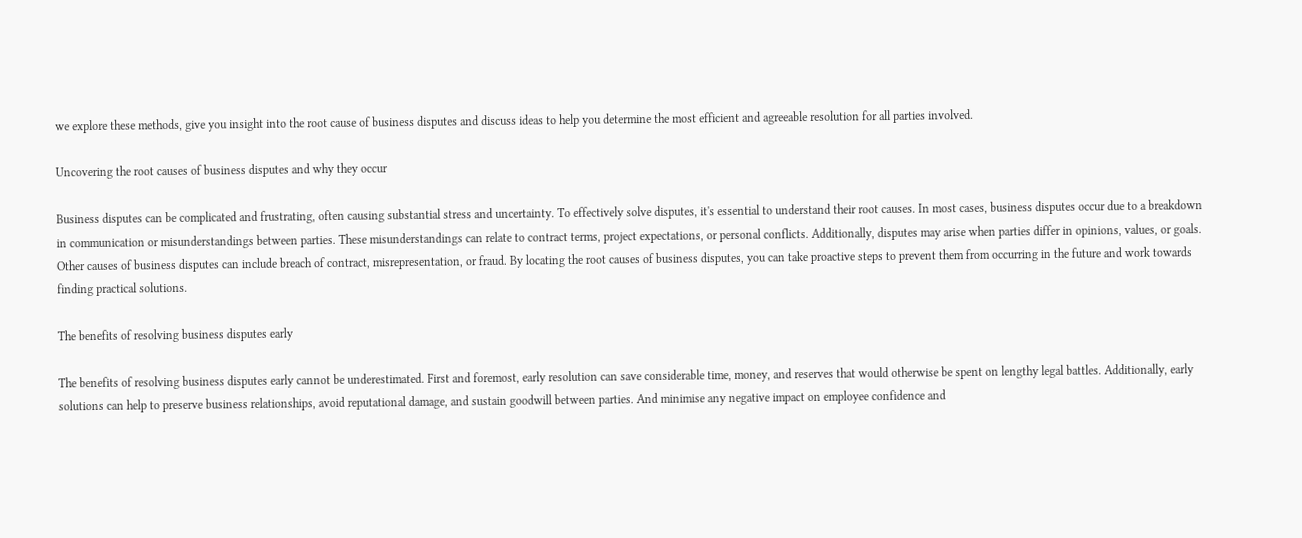we explore these methods, give you insight into the root cause of business disputes and discuss ideas to help you determine the most efficient and agreeable resolution for all parties involved.

Uncovering the root causes of business disputes and why they occur

Business disputes can be complicated and frustrating, often causing substantial stress and uncertainty. To effectively solve disputes, it's essential to understand their root causes. In most cases, business disputes occur due to a breakdown in communication or misunderstandings between parties. These misunderstandings can relate to contract terms, project expectations, or personal conflicts. Additionally, disputes may arise when parties differ in opinions, values, or goals. Other causes of business disputes can include breach of contract, misrepresentation, or fraud. By locating the root causes of business disputes, you can take proactive steps to prevent them from occurring in the future and work towards finding practical solutions.

The benefits of resolving business disputes early

The benefits of resolving business disputes early cannot be underestimated. First and foremost, early resolution can save considerable time, money, and reserves that would otherwise be spent on lengthy legal battles. Additionally, early solutions can help to preserve business relationships, avoid reputational damage, and sustain goodwill between parties. And minimise any negative impact on employee confidence and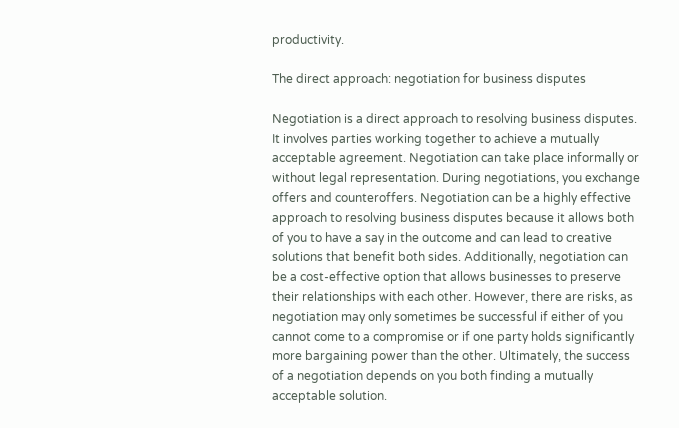productivity.

The direct approach: negotiation for business disputes

Negotiation is a direct approach to resolving business disputes. It involves parties working together to achieve a mutually acceptable agreement. Negotiation can take place informally or without legal representation. During negotiations, you exchange offers and counteroffers. Negotiation can be a highly effective approach to resolving business disputes because it allows both of you to have a say in the outcome and can lead to creative solutions that benefit both sides. Additionally, negotiation can be a cost-effective option that allows businesses to preserve their relationships with each other. However, there are risks, as negotiation may only sometimes be successful if either of you cannot come to a compromise or if one party holds significantly more bargaining power than the other. Ultimately, the success of a negotiation depends on you both finding a mutually acceptable solution.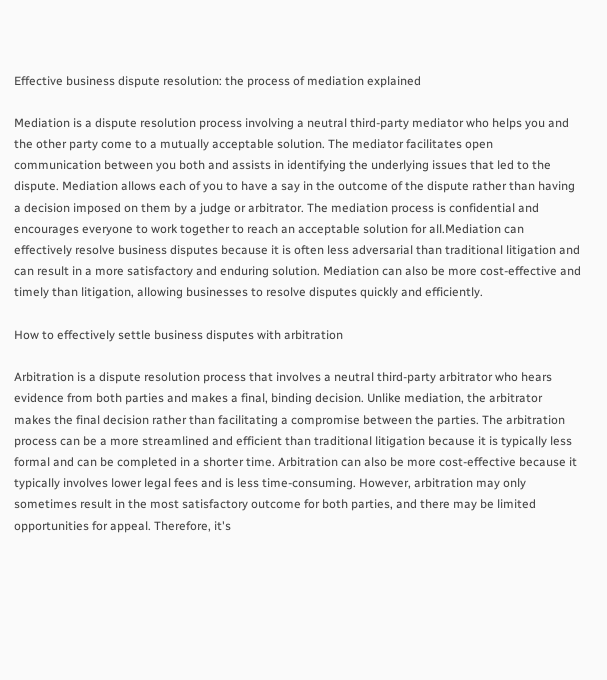Effective business dispute resolution: the process of mediation explained

Mediation is a dispute resolution process involving a neutral third-party mediator who helps you and the other party come to a mutually acceptable solution. The mediator facilitates open communication between you both and assists in identifying the underlying issues that led to the dispute. Mediation allows each of you to have a say in the outcome of the dispute rather than having a decision imposed on them by a judge or arbitrator. The mediation process is confidential and encourages everyone to work together to reach an acceptable solution for all.Mediation can effectively resolve business disputes because it is often less adversarial than traditional litigation and can result in a more satisfactory and enduring solution. Mediation can also be more cost-effective and timely than litigation, allowing businesses to resolve disputes quickly and efficiently.

How to effectively settle business disputes with arbitration

Arbitration is a dispute resolution process that involves a neutral third-party arbitrator who hears evidence from both parties and makes a final, binding decision. Unlike mediation, the arbitrator makes the final decision rather than facilitating a compromise between the parties. The arbitration process can be a more streamlined and efficient than traditional litigation because it is typically less formal and can be completed in a shorter time. Arbitration can also be more cost-effective because it typically involves lower legal fees and is less time-consuming. However, arbitration may only sometimes result in the most satisfactory outcome for both parties, and there may be limited opportunities for appeal. Therefore, it's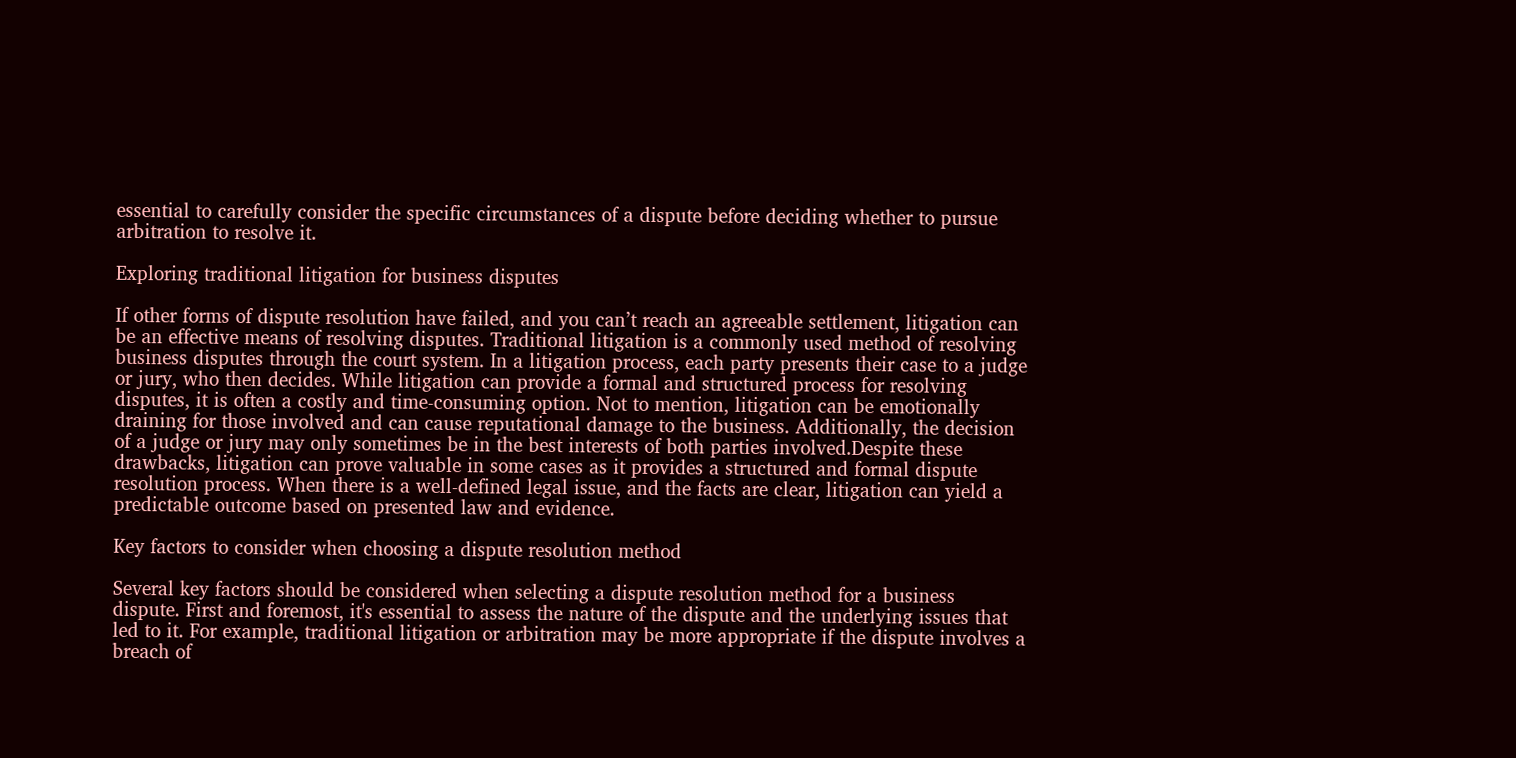essential to carefully consider the specific circumstances of a dispute before deciding whether to pursue arbitration to resolve it.

Exploring traditional litigation for business disputes

If other forms of dispute resolution have failed, and you can’t reach an agreeable settlement, litigation can be an effective means of resolving disputes. Traditional litigation is a commonly used method of resolving business disputes through the court system. In a litigation process, each party presents their case to a judge or jury, who then decides. While litigation can provide a formal and structured process for resolving disputes, it is often a costly and time-consuming option. Not to mention, litigation can be emotionally draining for those involved and can cause reputational damage to the business. Additionally, the decision of a judge or jury may only sometimes be in the best interests of both parties involved.Despite these drawbacks, litigation can prove valuable in some cases as it provides a structured and formal dispute resolution process. When there is a well-defined legal issue, and the facts are clear, litigation can yield a predictable outcome based on presented law and evidence.

Key factors to consider when choosing a dispute resolution method

Several key factors should be considered when selecting a dispute resolution method for a business dispute. First and foremost, it's essential to assess the nature of the dispute and the underlying issues that led to it. For example, traditional litigation or arbitration may be more appropriate if the dispute involves a breach of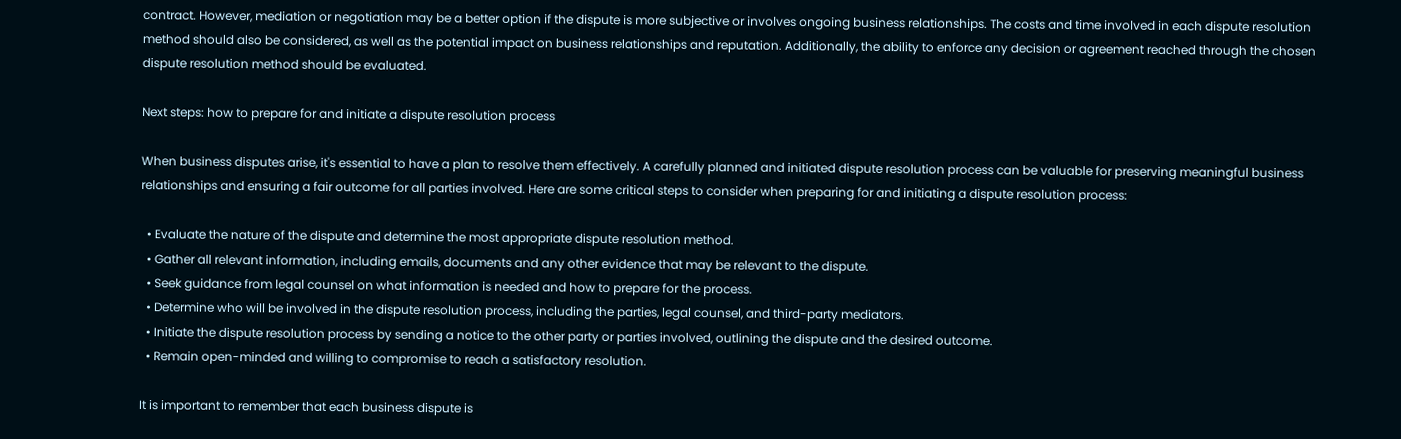contract. However, mediation or negotiation may be a better option if the dispute is more subjective or involves ongoing business relationships. The costs and time involved in each dispute resolution method should also be considered, as well as the potential impact on business relationships and reputation. Additionally, the ability to enforce any decision or agreement reached through the chosen dispute resolution method should be evaluated.

Next steps: how to prepare for and initiate a dispute resolution process

When business disputes arise, it's essential to have a plan to resolve them effectively. A carefully planned and initiated dispute resolution process can be valuable for preserving meaningful business relationships and ensuring a fair outcome for all parties involved. Here are some critical steps to consider when preparing for and initiating a dispute resolution process:

  • Evaluate the nature of the dispute and determine the most appropriate dispute resolution method.
  • Gather all relevant information, including emails, documents and any other evidence that may be relevant to the dispute.
  • Seek guidance from legal counsel on what information is needed and how to prepare for the process.
  • Determine who will be involved in the dispute resolution process, including the parties, legal counsel, and third-party mediators.
  • Initiate the dispute resolution process by sending a notice to the other party or parties involved, outlining the dispute and the desired outcome.
  • Remain open-minded and willing to compromise to reach a satisfactory resolution.

It is important to remember that each business dispute is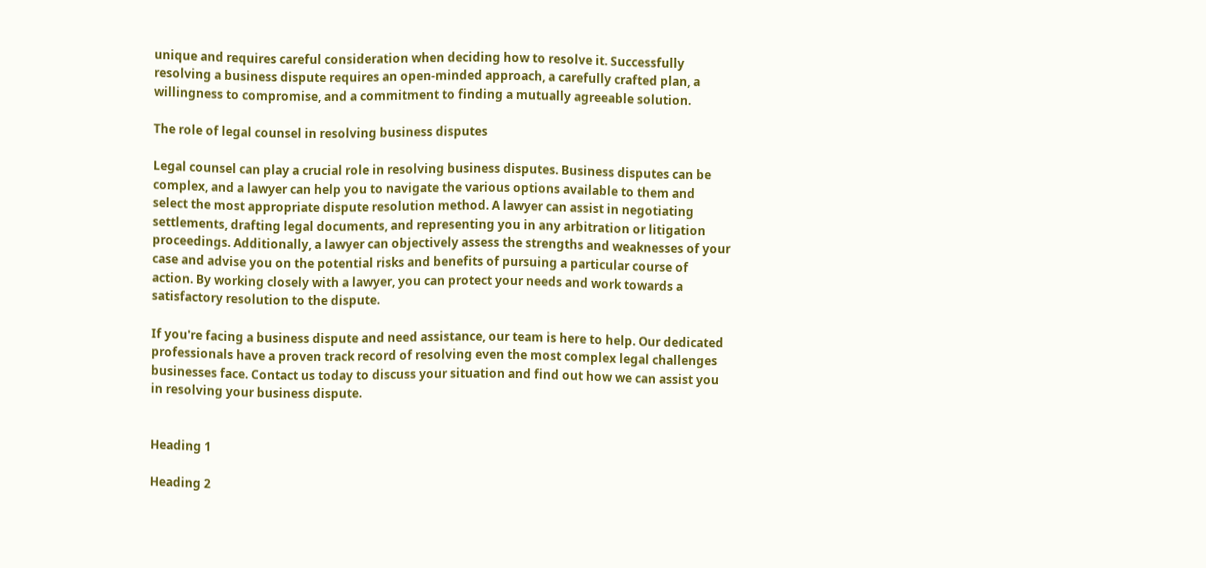unique and requires careful consideration when deciding how to resolve it. Successfully resolving a business dispute requires an open-minded approach, a carefully crafted plan, a willingness to compromise, and a commitment to finding a mutually agreeable solution.

The role of legal counsel in resolving business disputes

Legal counsel can play a crucial role in resolving business disputes. Business disputes can be complex, and a lawyer can help you to navigate the various options available to them and select the most appropriate dispute resolution method. A lawyer can assist in negotiating settlements, drafting legal documents, and representing you in any arbitration or litigation proceedings. Additionally, a lawyer can objectively assess the strengths and weaknesses of your case and advise you on the potential risks and benefits of pursuing a particular course of action. By working closely with a lawyer, you can protect your needs and work towards a satisfactory resolution to the dispute.

If you're facing a business dispute and need assistance, our team is here to help. Our dedicated professionals have a proven track record of resolving even the most complex legal challenges businesses face. Contact us today to discuss your situation and find out how we can assist you in resolving your business dispute.


Heading 1

Heading 2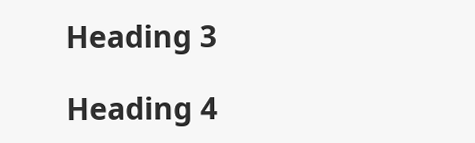Heading 3

Heading 4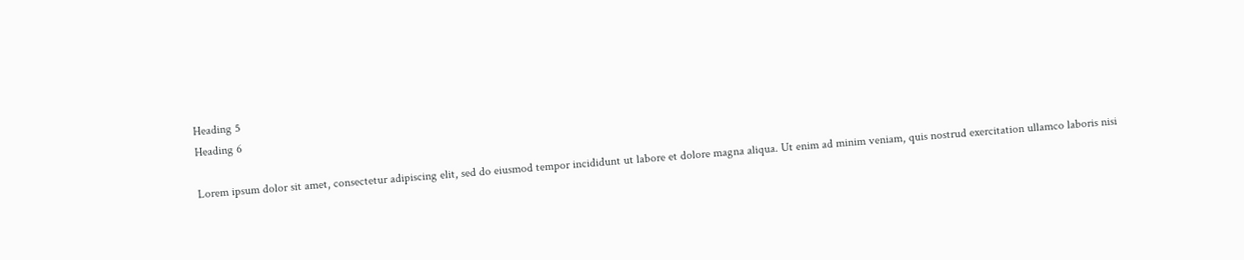Heading 5
Heading 6

Lorem ipsum dolor sit amet, consectetur adipiscing elit, sed do eiusmod tempor incididunt ut labore et dolore magna aliqua. Ut enim ad minim veniam, quis nostrud exercitation ullamco laboris nisi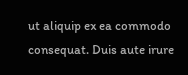ut aliquip ex ea commodo consequat. Duis aute irure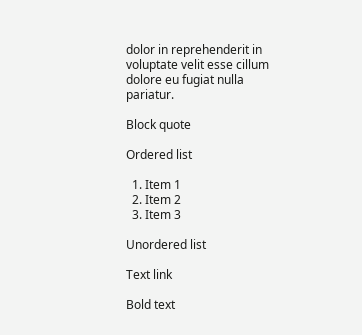dolor in reprehenderit in voluptate velit esse cillum dolore eu fugiat nulla pariatur.

Block quote

Ordered list

  1. Item 1
  2. Item 2
  3. Item 3

Unordered list

Text link

Bold text